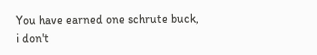You have earned one schrute buck, i don't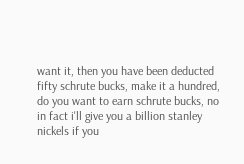want it, then you have been deducted fifty schrute bucks, make it a hundred, do you want to earn schrute bucks, no in fact i'll give you a billion stanley nickels if you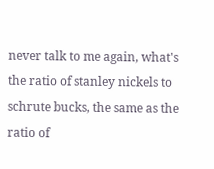never talk to me again, what's the ratio of stanley nickels to schrute bucks, the same as the ratio of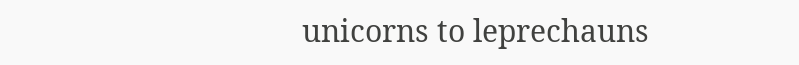unicorns to leprechauns